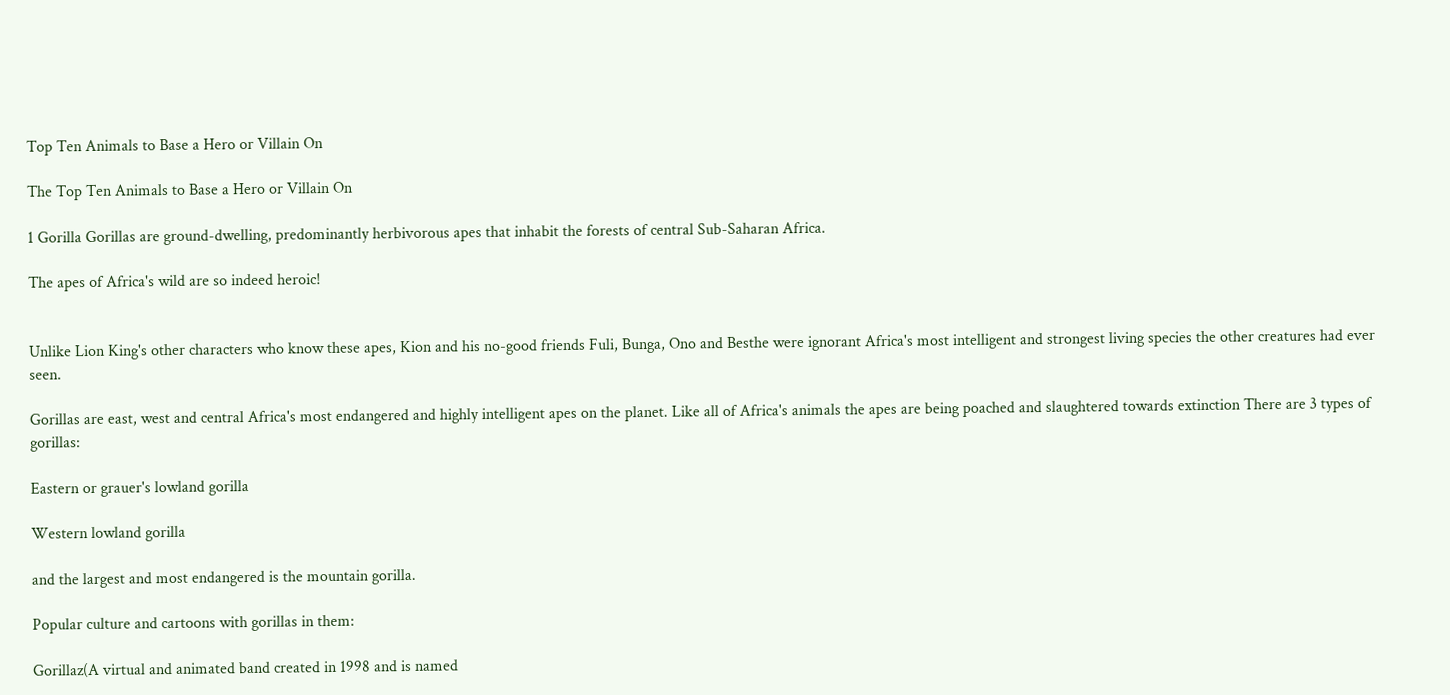Top Ten Animals to Base a Hero or Villain On

The Top Ten Animals to Base a Hero or Villain On

1 Gorilla Gorillas are ground-dwelling, predominantly herbivorous apes that inhabit the forests of central Sub-Saharan Africa.

The apes of Africa's wild are so indeed heroic!


Unlike Lion King's other characters who know these apes, Kion and his no-good friends Fuli, Bunga, Ono and Besthe were ignorant Africa's most intelligent and strongest living species the other creatures had ever seen.

Gorillas are east, west and central Africa's most endangered and highly intelligent apes on the planet. Like all of Africa's animals the apes are being poached and slaughtered towards extinction There are 3 types of gorillas:

Eastern or grauer's lowland gorilla

Western lowland gorilla

and the largest and most endangered is the mountain gorilla.

Popular culture and cartoons with gorillas in them:

Gorillaz(A virtual and animated band created in 1998 and is named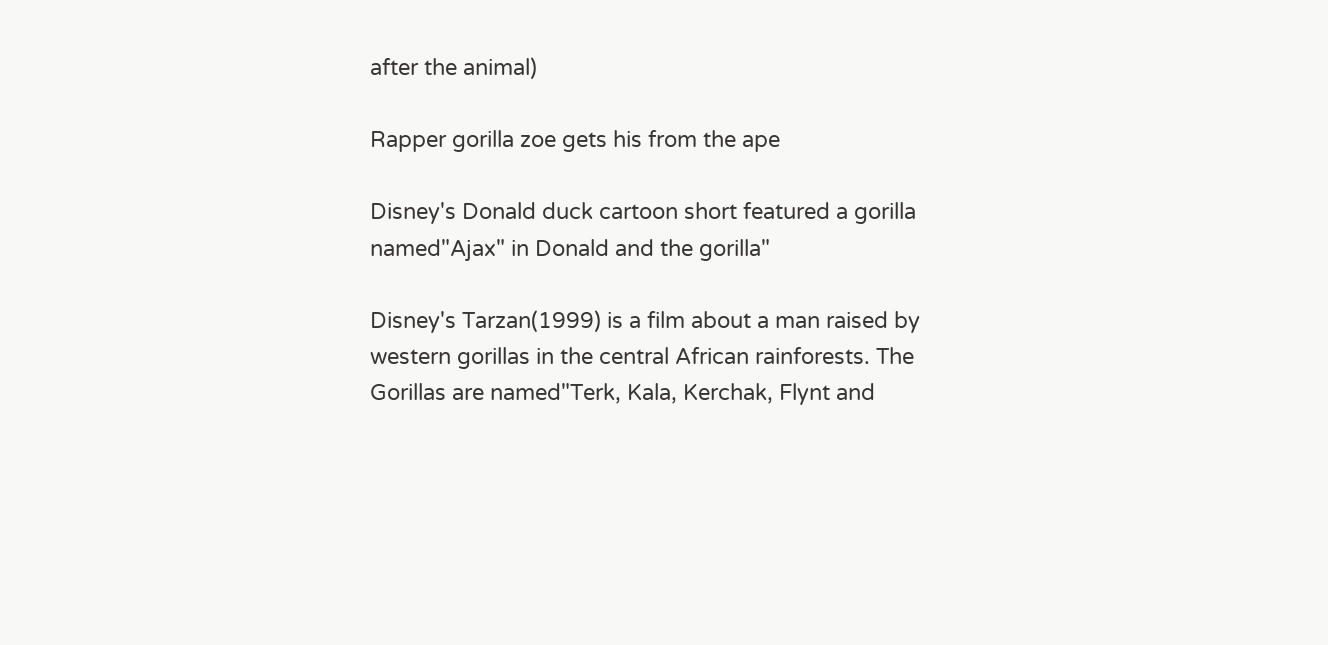after the animal)

Rapper gorilla zoe gets his from the ape

Disney's Donald duck cartoon short featured a gorilla named"Ajax" in Donald and the gorilla"

Disney's Tarzan(1999) is a film about a man raised by western gorillas in the central African rainforests. The Gorillas are named"Terk, Kala, Kerchak, Flynt and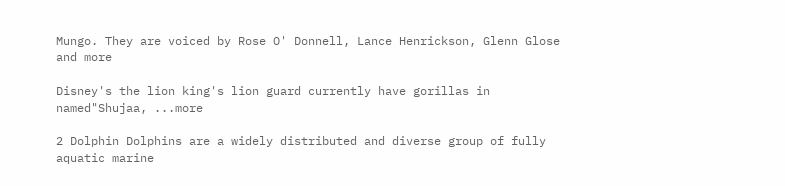Mungo. They are voiced by Rose O' Donnell, Lance Henrickson, Glenn Glose and more

Disney's the lion king's lion guard currently have gorillas in named"Shujaa, ...more

2 Dolphin Dolphins are a widely distributed and diverse group of fully aquatic marine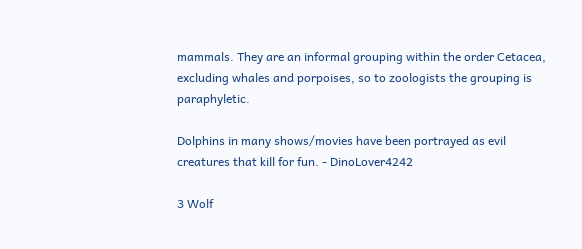mammals. They are an informal grouping within the order Cetacea, excluding whales and porpoises, so to zoologists the grouping is paraphyletic.

Dolphins in many shows/movies have been portrayed as evil creatures that kill for fun. - DinoLover4242

3 Wolf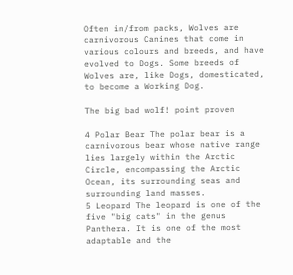Often in/from packs, Wolves are carnivorous Canines that come in various colours and breeds, and have evolved to Dogs. Some breeds of Wolves are, like Dogs, domesticated, to become a Working Dog.

The big bad wolf! point proven

4 Polar Bear The polar bear is a carnivorous bear whose native range lies largely within the Arctic Circle, encompassing the Arctic Ocean, its surrounding seas and surrounding land masses.
5 Leopard The leopard is one of the five "big cats" in the genus Panthera. It is one of the most adaptable and the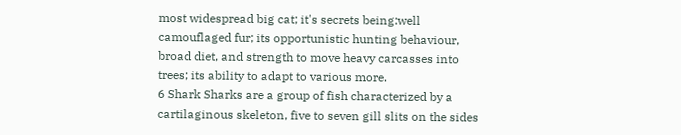most widespread big cat; it's secrets being:well camouflaged fur; its opportunistic hunting behaviour, broad diet, and strength to move heavy carcasses into trees; its ability to adapt to various more.
6 Shark Sharks are a group of fish characterized by a cartilaginous skeleton, five to seven gill slits on the sides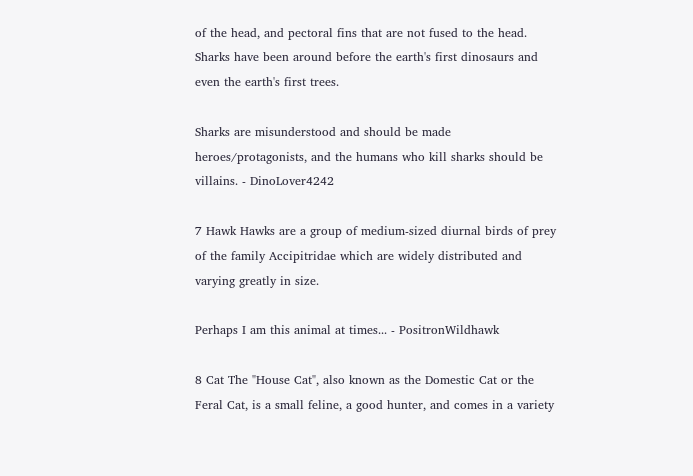of the head, and pectoral fins that are not fused to the head. Sharks have been around before the earth's first dinosaurs and even the earth's first trees.

Sharks are misunderstood and should be made heroes/protagonists, and the humans who kill sharks should be villains. - DinoLover4242

7 Hawk Hawks are a group of medium-sized diurnal birds of prey of the family Accipitridae which are widely distributed and varying greatly in size.

Perhaps I am this animal at times... - PositronWildhawk

8 Cat The "House Cat", also known as the Domestic Cat or the Feral Cat, is a small feline, a good hunter, and comes in a variety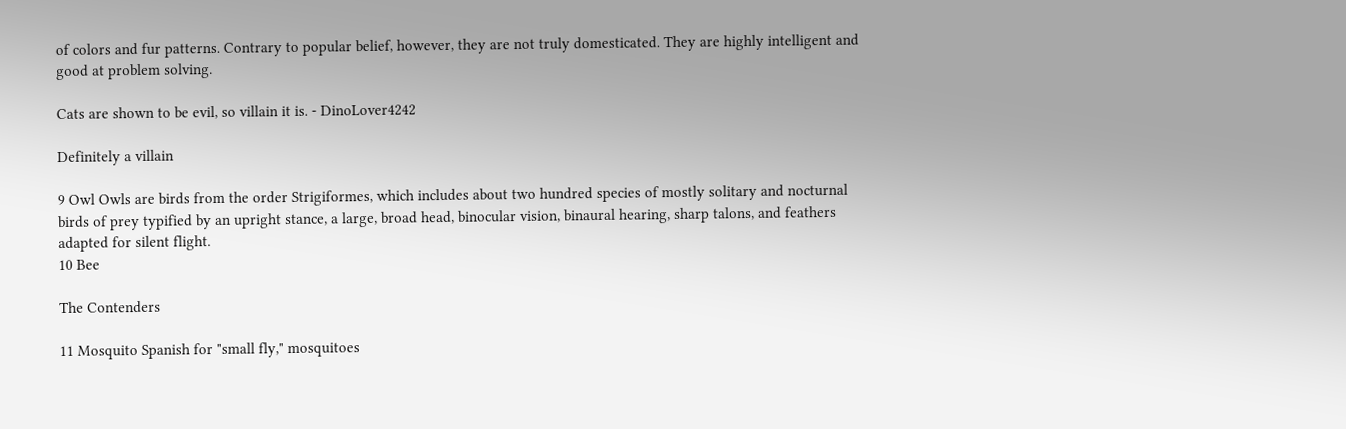of colors and fur patterns. Contrary to popular belief, however, they are not truly domesticated. They are highly intelligent and good at problem solving.

Cats are shown to be evil, so villain it is. - DinoLover4242

Definitely a villain

9 Owl Owls are birds from the order Strigiformes, which includes about two hundred species of mostly solitary and nocturnal birds of prey typified by an upright stance, a large, broad head, binocular vision, binaural hearing, sharp talons, and feathers adapted for silent flight.
10 Bee

The Contenders

11 Mosquito Spanish for "small fly," mosquitoes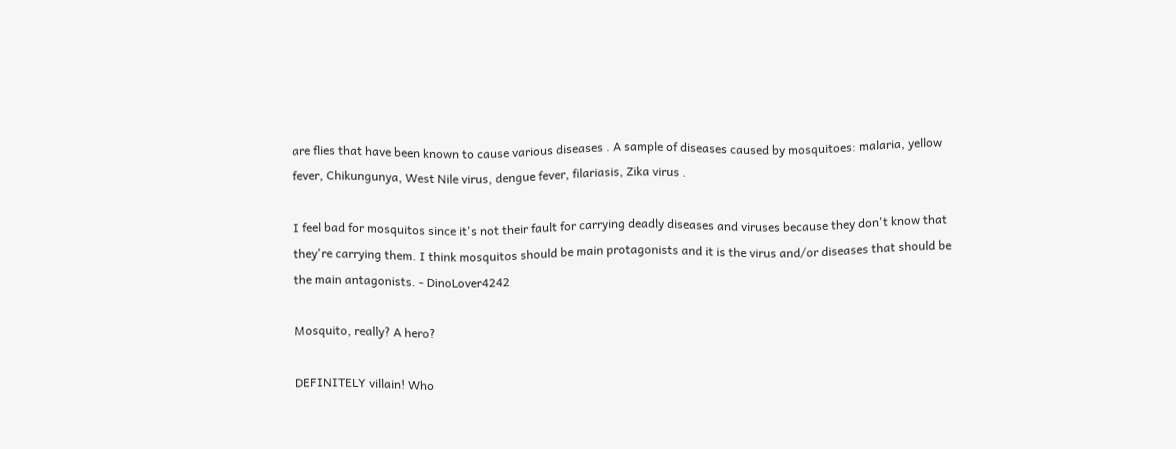are flies that have been known to cause various diseases . A sample of diseases caused by mosquitoes: malaria, yellow fever, Chikungunya, West Nile virus, dengue fever, filariasis, Zika virus .

I feel bad for mosquitos since it's not their fault for carrying deadly diseases and viruses because they don't know that they're carrying them. I think mosquitos should be main protagonists and it is the virus and/or diseases that should be the main antagonists. - DinoLover4242

Mosquito, really? A hero?

DEFINITELY villain! Who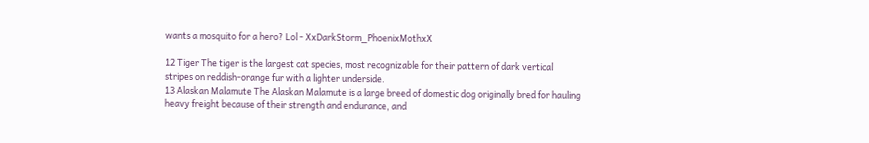wants a mosquito for a hero? Lol - XxDarkStorm_PhoenixMothxX

12 Tiger The tiger is the largest cat species, most recognizable for their pattern of dark vertical stripes on reddish-orange fur with a lighter underside.
13 Alaskan Malamute The Alaskan Malamute is a large breed of domestic dog originally bred for hauling heavy freight because of their strength and endurance, and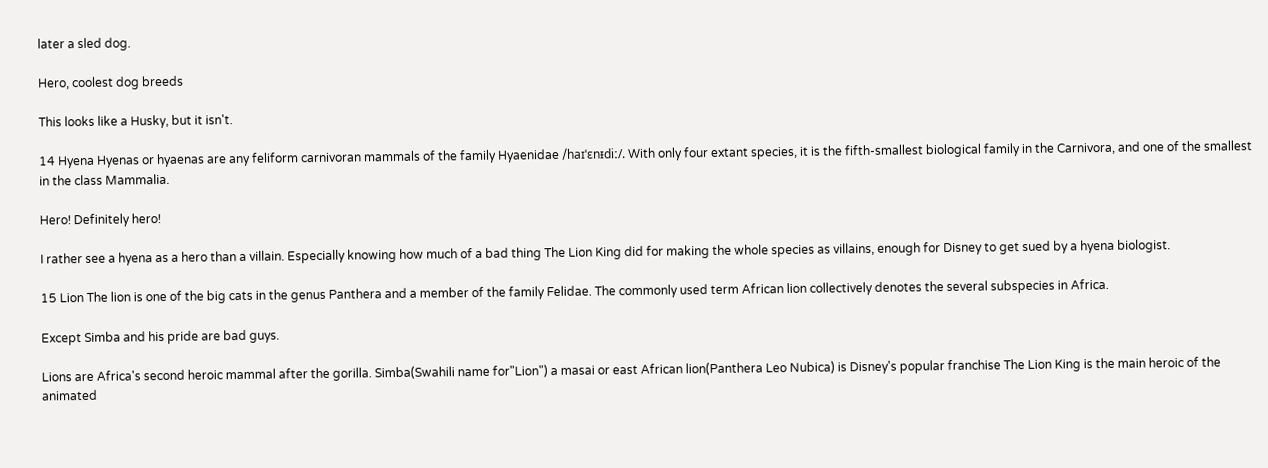later a sled dog.

Hero, coolest dog breeds

This looks like a Husky, but it isn't.

14 Hyena Hyenas or hyaenas are any feliform carnivoran mammals of the family Hyaenidae /haɪˈɛnᵻdiː/. With only four extant species, it is the fifth-smallest biological family in the Carnivora, and one of the smallest in the class Mammalia.

Hero! Definitely hero!

I rather see a hyena as a hero than a villain. Especially knowing how much of a bad thing The Lion King did for making the whole species as villains, enough for Disney to get sued by a hyena biologist.

15 Lion The lion is one of the big cats in the genus Panthera and a member of the family Felidae. The commonly used term African lion collectively denotes the several subspecies in Africa.

Except Simba and his pride are bad guys.

Lions are Africa's second heroic mammal after the gorilla. Simba(Swahili name for"Lion") a masai or east African lion(Panthera Leo Nubica) is Disney's popular franchise The Lion King is the main heroic of the animated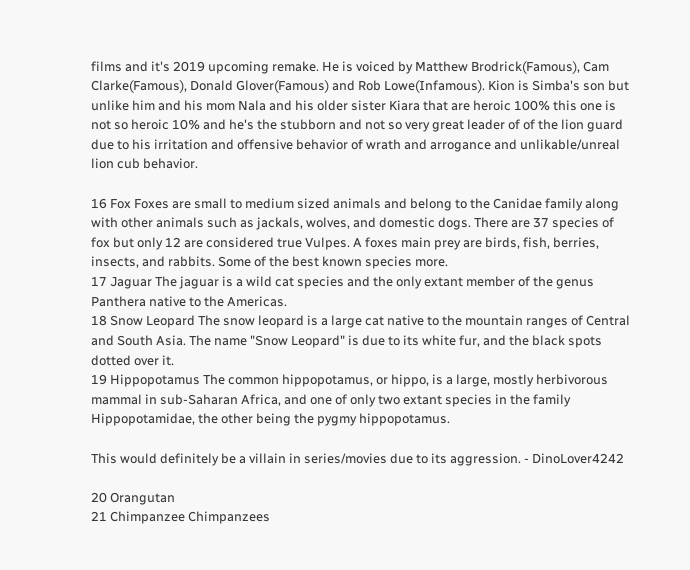films and it's 2019 upcoming remake. He is voiced by Matthew Brodrick(Famous), Cam Clarke(Famous), Donald Glover(Famous) and Rob Lowe(Infamous). Kion is Simba's son but unlike him and his mom Nala and his older sister Kiara that are heroic 100% this one is not so heroic 10% and he's the stubborn and not so very great leader of of the lion guard due to his irritation and offensive behavior of wrath and arrogance and unlikable/unreal lion cub behavior.

16 Fox Foxes are small to medium sized animals and belong to the Canidae family along with other animals such as jackals, wolves, and domestic dogs. There are 37 species of fox but only 12 are considered true Vulpes. A foxes main prey are birds, fish, berries, insects, and rabbits. Some of the best known species more.
17 Jaguar The jaguar is a wild cat species and the only extant member of the genus Panthera native to the Americas.
18 Snow Leopard The snow leopard is a large cat native to the mountain ranges of Central and South Asia. The name "Snow Leopard" is due to its white fur, and the black spots dotted over it.
19 Hippopotamus The common hippopotamus, or hippo, is a large, mostly herbivorous mammal in sub-Saharan Africa, and one of only two extant species in the family Hippopotamidae, the other being the pygmy hippopotamus.

This would definitely be a villain in series/movies due to its aggression. - DinoLover4242

20 Orangutan
21 Chimpanzee Chimpanzees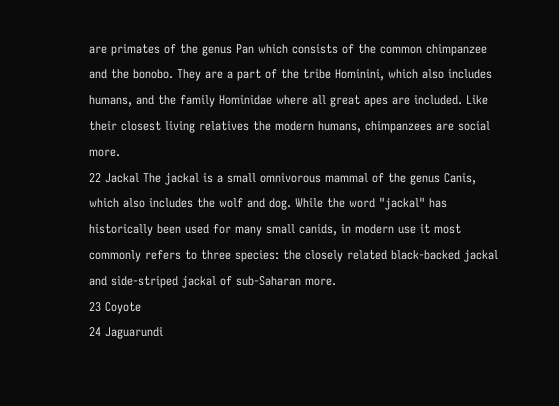are primates of the genus Pan which consists of the common chimpanzee and the bonobo. They are a part of the tribe Hominini, which also includes humans, and the family Hominidae where all great apes are included. Like their closest living relatives the modern humans, chimpanzees are social more.
22 Jackal The jackal is a small omnivorous mammal of the genus Canis, which also includes the wolf and dog. While the word "jackal" has historically been used for many small canids, in modern use it most commonly refers to three species: the closely related black-backed jackal and side-striped jackal of sub-Saharan more.
23 Coyote
24 Jaguarundi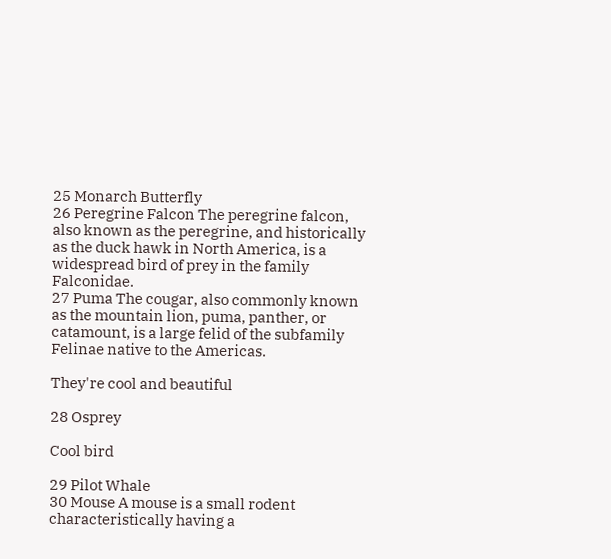25 Monarch Butterfly
26 Peregrine Falcon The peregrine falcon, also known as the peregrine, and historically as the duck hawk in North America, is a widespread bird of prey in the family Falconidae.
27 Puma The cougar, also commonly known as the mountain lion, puma, panther, or catamount, is a large felid of the subfamily Felinae native to the Americas.

They're cool and beautiful

28 Osprey

Cool bird

29 Pilot Whale
30 Mouse A mouse is a small rodent characteristically having a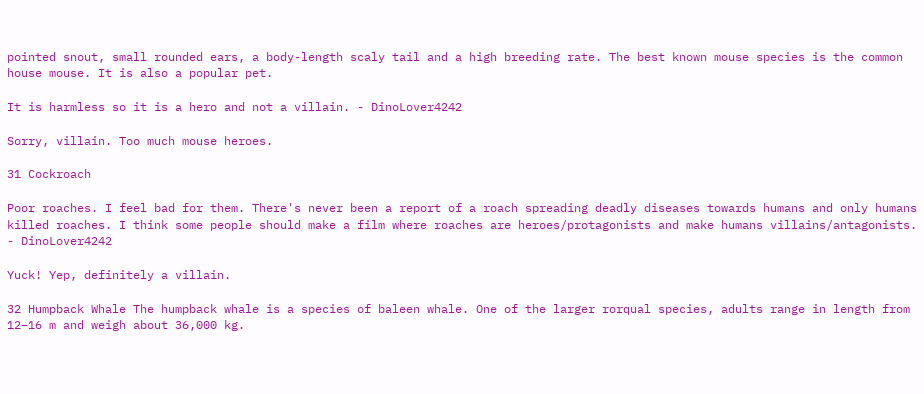pointed snout, small rounded ears, a body-length scaly tail and a high breeding rate. The best known mouse species is the common house mouse. It is also a popular pet.

It is harmless so it is a hero and not a villain. - DinoLover4242

Sorry, villain. Too much mouse heroes.

31 Cockroach

Poor roaches. I feel bad for them. There's never been a report of a roach spreading deadly diseases towards humans and only humans killed roaches. I think some people should make a film where roaches are heroes/protagonists and make humans villains/antagonists. - DinoLover4242

Yuck! Yep, definitely a villain.

32 Humpback Whale The humpback whale is a species of baleen whale. One of the larger rorqual species, adults range in length from 12–16 m and weigh about 36,000 kg.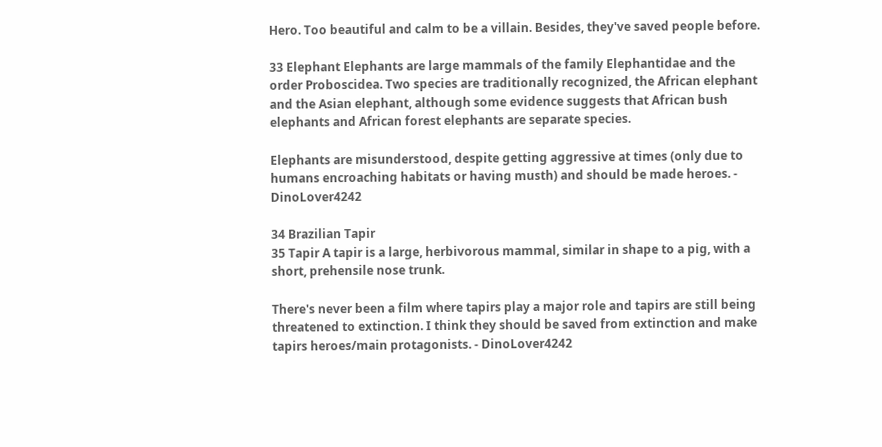Hero. Too beautiful and calm to be a villain. Besides, they've saved people before.

33 Elephant Elephants are large mammals of the family Elephantidae and the order Proboscidea. Two species are traditionally recognized, the African elephant and the Asian elephant, although some evidence suggests that African bush elephants and African forest elephants are separate species.

Elephants are misunderstood, despite getting aggressive at times (only due to humans encroaching habitats or having musth) and should be made heroes. - DinoLover4242

34 Brazilian Tapir
35 Tapir A tapir is a large, herbivorous mammal, similar in shape to a pig, with a short, prehensile nose trunk.

There's never been a film where tapirs play a major role and tapirs are still being threatened to extinction. I think they should be saved from extinction and make tapirs heroes/main protagonists. - DinoLover4242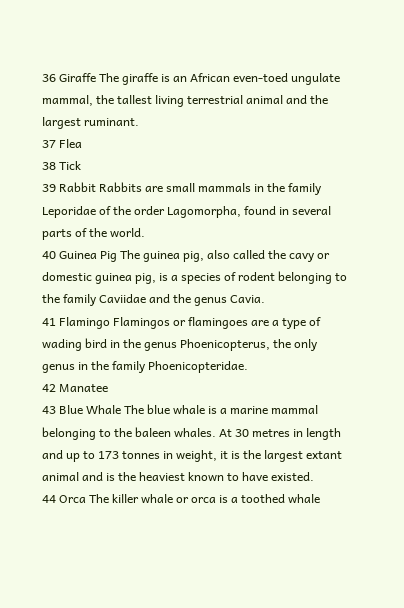36 Giraffe The giraffe is an African even-toed ungulate mammal, the tallest living terrestrial animal and the largest ruminant.
37 Flea
38 Tick
39 Rabbit Rabbits are small mammals in the family Leporidae of the order Lagomorpha, found in several parts of the world.
40 Guinea Pig The guinea pig, also called the cavy or domestic guinea pig, is a species of rodent belonging to the family Caviidae and the genus Cavia.
41 Flamingo Flamingos or flamingoes are a type of wading bird in the genus Phoenicopterus, the only genus in the family Phoenicopteridae.
42 Manatee
43 Blue Whale The blue whale is a marine mammal belonging to the baleen whales. At 30 metres in length and up to 173 tonnes in weight, it is the largest extant animal and is the heaviest known to have existed.
44 Orca The killer whale or orca is a toothed whale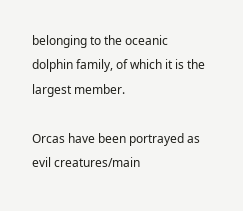belonging to the oceanic dolphin family, of which it is the largest member.

Orcas have been portrayed as evil creatures/main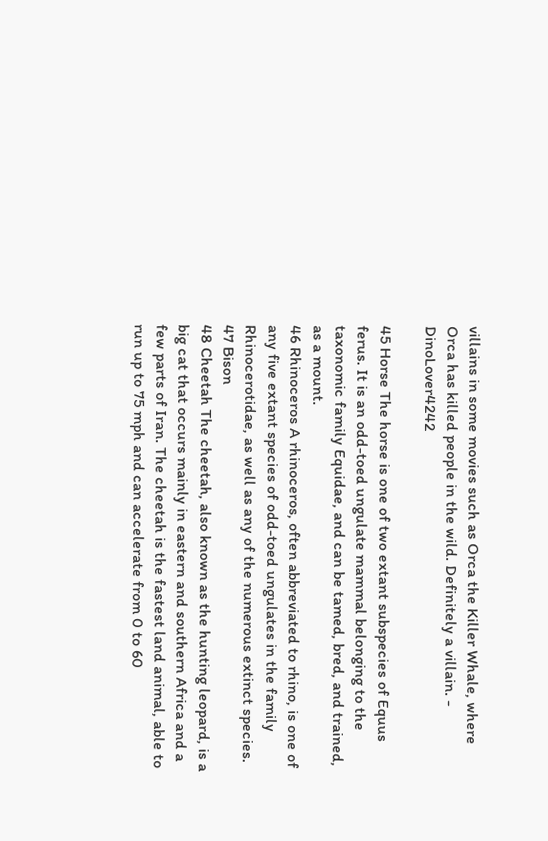villains in some movies such as Orca the Killer Whale, where Orca has killed people in the wild. Definitely a villain. - DinoLover4242

45 Horse The horse is one of two extant subspecies of Equus ferus. It is an odd-toed ungulate mammal belonging to the taxonomic family Equidae, and can be tamed, bred, and trained, as a mount.
46 Rhinoceros A rhinoceros, often abbreviated to rhino, is one of any five extant species of odd-toed ungulates in the family Rhinocerotidae, as well as any of the numerous extinct species.
47 Bison
48 Cheetah The cheetah, also known as the hunting leopard, is a big cat that occurs mainly in eastern and southern Africa and a few parts of Iran. The cheetah is the fastest land animal, able to run up to 75 mph and can accelerate from 0 to 60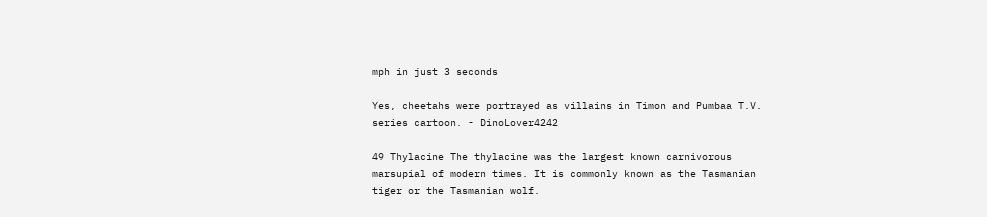mph in just 3 seconds

Yes, cheetahs were portrayed as villains in Timon and Pumbaa T.V. series cartoon. - DinoLover4242

49 Thylacine The thylacine was the largest known carnivorous marsupial of modern times. It is commonly known as the Tasmanian tiger or the Tasmanian wolf.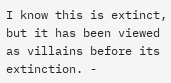I know this is extinct, but it has been viewed as villains before its extinction. -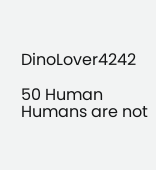DinoLover4242

50 Human Humans are not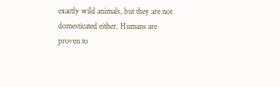exactly wild animals, but they are not domesticated either. Humans are proven to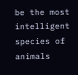be the most intelligent species of animals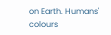on Earth. Humans' colours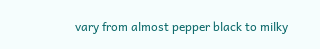vary from almost pepper black to milky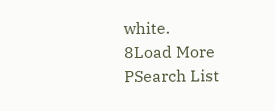white.
8Load More
PSearch List